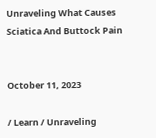Unraveling What Causes Sciatica And Buttock Pain


October 11, 2023

/ Learn / Unraveling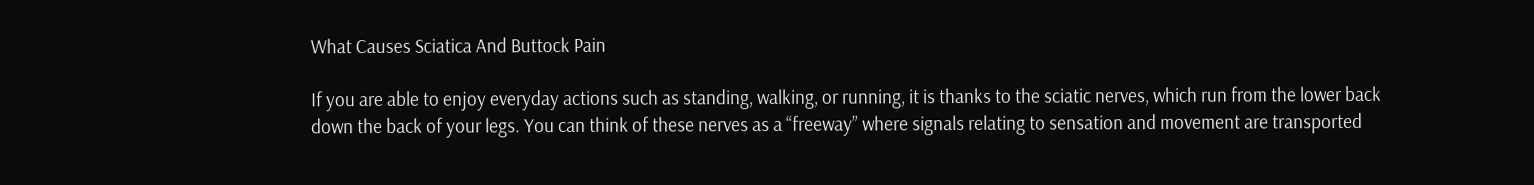What Causes Sciatica And Buttock Pain

If you are able to enjoy everyday actions such as standing, walking, or running, it is thanks to the sciatic nerves, which run from the lower back down the back of your legs. You can think of these nerves as a “freeway” where signals relating to sensation and movement are transported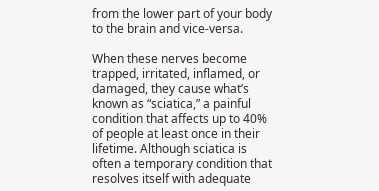from the lower part of your body to the brain and vice-versa.

When these nerves become trapped, irritated, inflamed, or damaged, they cause what’s known as “sciatica,” a painful condition that affects up to 40% of people at least once in their lifetime. Although sciatica is often a temporary condition that resolves itself with adequate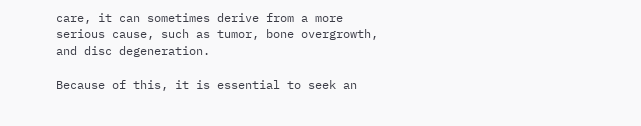care, it can sometimes derive from a more serious cause, such as tumor, bone overgrowth, and disc degeneration.

Because of this, it is essential to seek an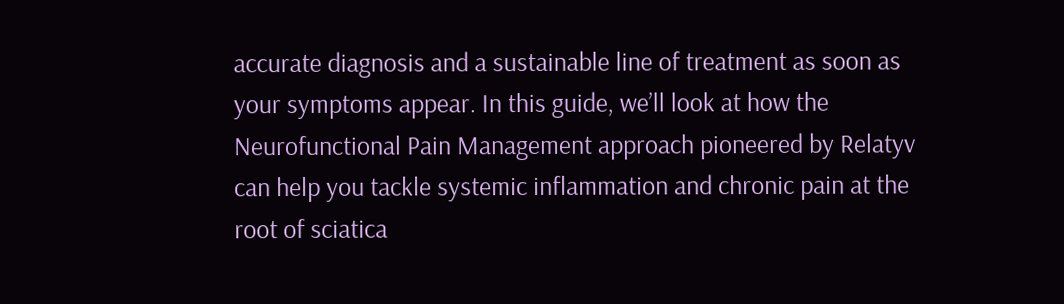accurate diagnosis and a sustainable line of treatment as soon as your symptoms appear. In this guide, we’ll look at how the Neurofunctional Pain Management approach pioneered by Relatyv can help you tackle systemic inflammation and chronic pain at the root of sciatica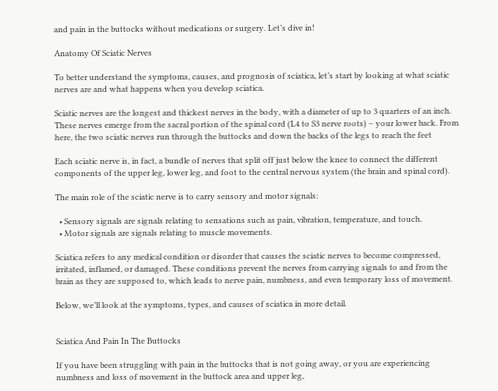and pain in the buttocks without medications or surgery. Let’s dive in!

Anatomy Of Sciatic Nerves

To better understand the symptoms, causes, and prognosis of sciatica, let’s start by looking at what sciatic nerves are and what happens when you develop sciatica.

Sciatic nerves are the longest and thickest nerves in the body, with a diameter of up to 3 quarters of an inch. These nerves emerge from the sacral portion of the spinal cord (L4 to S3 nerve roots) – your lower back. From here, the two sciatic nerves run through the buttocks and down the backs of the legs to reach the feet

Each sciatic nerve is, in fact, a bundle of nerves that split off just below the knee to connect the different components of the upper leg, lower leg, and foot to the central nervous system (the brain and spinal cord).

The main role of the sciatic nerve is to carry sensory and motor signals:

  • Sensory signals are signals relating to sensations such as pain, vibration, temperature, and touch.
  • Motor signals are signals relating to muscle movements.

Sciatica refers to any medical condition or disorder that causes the sciatic nerves to become compressed, irritated, inflamed, or damaged. These conditions prevent the nerves from carrying signals to and from the brain as they are supposed to, which leads to nerve pain, numbness, and even temporary loss of movement.

Below, we’ll look at the symptoms, types, and causes of sciatica in more detail.


Sciatica And Pain In The Buttocks

If you have been struggling with pain in the buttocks that is not going away, or you are experiencing numbness and loss of movement in the buttock area and upper leg,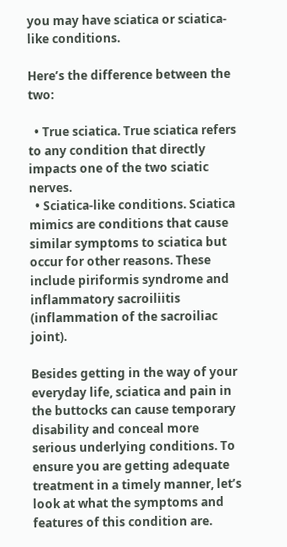you may have sciatica or sciatica-like conditions.

Here’s the difference between the two:

  • True sciatica. True sciatica refers to any condition that directly impacts one of the two sciatic nerves.
  • Sciatica-like conditions. Sciatica mimics are conditions that cause similar symptoms to sciatica but occur for other reasons. These include piriformis syndrome and inflammatory sacroiliitis (inflammation of the sacroiliac joint).

Besides getting in the way of your everyday life, sciatica and pain in the buttocks can cause temporary disability and conceal more serious underlying conditions. To ensure you are getting adequate treatment in a timely manner, let’s look at what the symptoms and features of this condition are.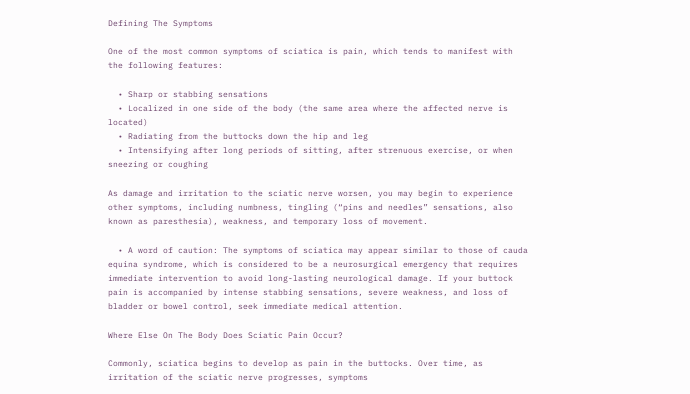Defining The Symptoms

One of the most common symptoms of sciatica is pain, which tends to manifest with the following features:

  • Sharp or stabbing sensations
  • Localized in one side of the body (the same area where the affected nerve is located)
  • Radiating from the buttocks down the hip and leg
  • Intensifying after long periods of sitting, after strenuous exercise, or when sneezing or coughing

As damage and irritation to the sciatic nerve worsen, you may begin to experience other symptoms, including numbness, tingling (“pins and needles” sensations, also known as paresthesia), weakness, and temporary loss of movement.

  • A word of caution: The symptoms of sciatica may appear similar to those of cauda equina syndrome, which is considered to be a neurosurgical emergency that requires immediate intervention to avoid long-lasting neurological damage. If your buttock pain is accompanied by intense stabbing sensations, severe weakness, and loss of bladder or bowel control, seek immediate medical attention.

Where Else On The Body Does Sciatic Pain Occur?

Commonly, sciatica begins to develop as pain in the buttocks. Over time, as irritation of the sciatic nerve progresses, symptoms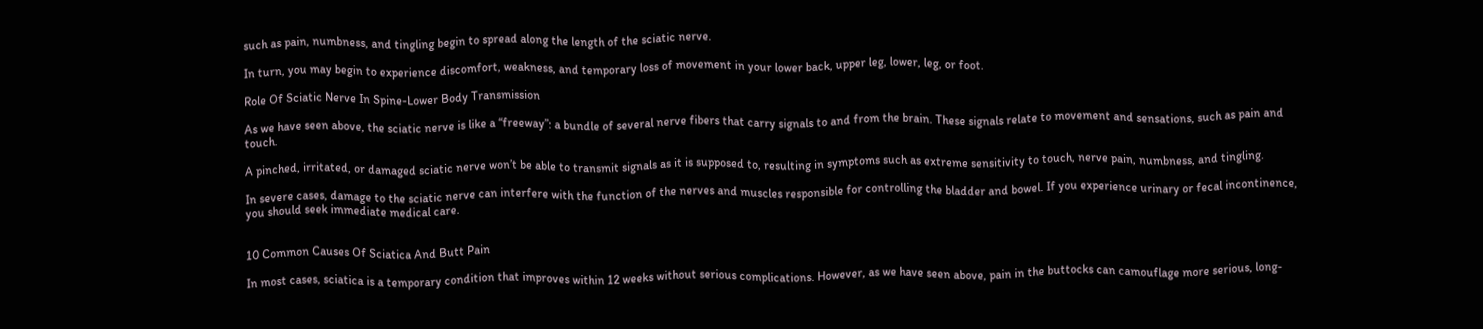such as pain, numbness, and tingling begin to spread along the length of the sciatic nerve.

In turn, you may begin to experience discomfort, weakness, and temporary loss of movement in your lower back, upper leg, lower, leg, or foot.

Role Of Sciatic Nerve In Spine-Lower Body Transmission

As we have seen above, the sciatic nerve is like a “freeway”: a bundle of several nerve fibers that carry signals to and from the brain. These signals relate to movement and sensations, such as pain and touch.

A pinched, irritated, or damaged sciatic nerve won’t be able to transmit signals as it is supposed to, resulting in symptoms such as extreme sensitivity to touch, nerve pain, numbness, and tingling.

In severe cases, damage to the sciatic nerve can interfere with the function of the nerves and muscles responsible for controlling the bladder and bowel. If you experience urinary or fecal incontinence, you should seek immediate medical care.


10 Common Causes Of Sciatica And Butt Pain

In most cases, sciatica is a temporary condition that improves within 12 weeks without serious complications. However, as we have seen above, pain in the buttocks can camouflage more serious, long-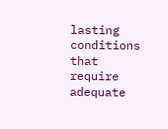lasting conditions that require adequate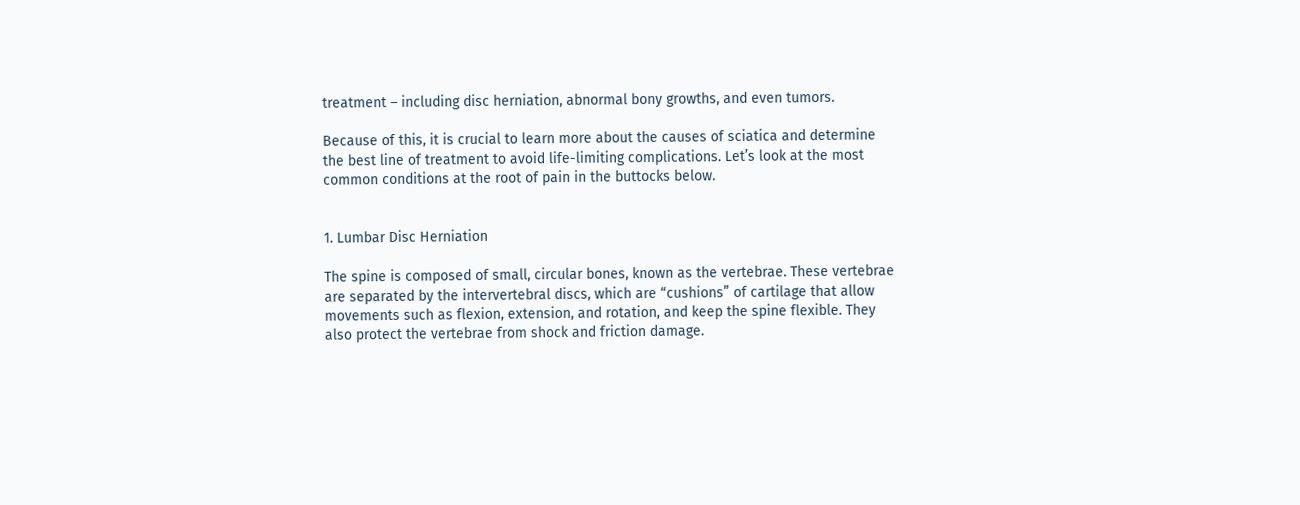treatment – including disc herniation, abnormal bony growths, and even tumors.

Because of this, it is crucial to learn more about the causes of sciatica and determine the best line of treatment to avoid life-limiting complications. Let’s look at the most common conditions at the root of pain in the buttocks below.


1. Lumbar Disc Herniation

The spine is composed of small, circular bones, known as the vertebrae. These vertebrae are separated by the intervertebral discs, which are “cushions” of cartilage that allow movements such as flexion, extension, and rotation, and keep the spine flexible. They also protect the vertebrae from shock and friction damage.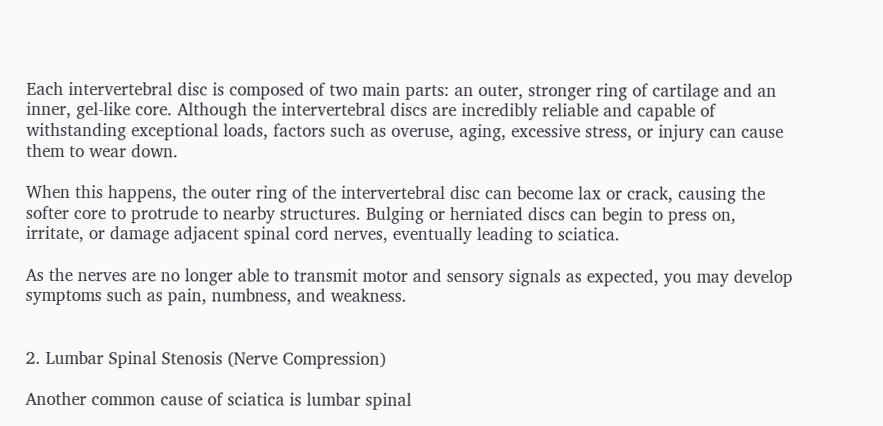Each intervertebral disc is composed of two main parts: an outer, stronger ring of cartilage and an inner, gel-like core. Although the intervertebral discs are incredibly reliable and capable of withstanding exceptional loads, factors such as overuse, aging, excessive stress, or injury can cause them to wear down.

When this happens, the outer ring of the intervertebral disc can become lax or crack, causing the softer core to protrude to nearby structures. Bulging or herniated discs can begin to press on, irritate, or damage adjacent spinal cord nerves, eventually leading to sciatica.

As the nerves are no longer able to transmit motor and sensory signals as expected, you may develop symptoms such as pain, numbness, and weakness.


2. Lumbar Spinal Stenosis (Nerve Compression)

Another common cause of sciatica is lumbar spinal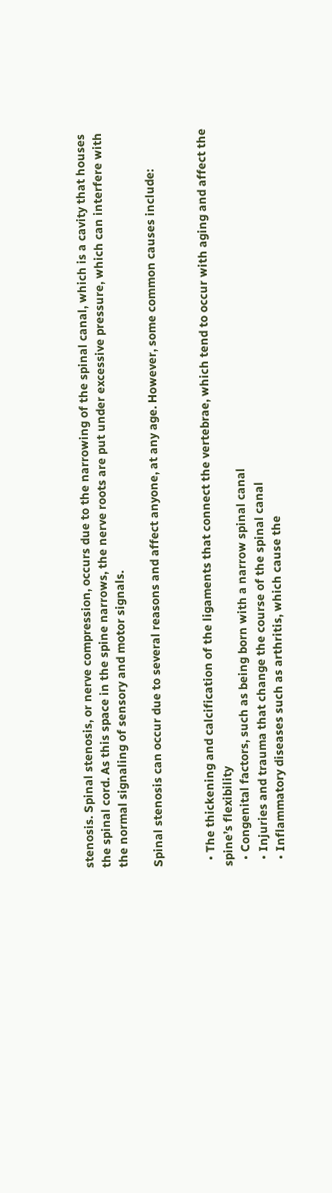stenosis. Spinal stenosis, or nerve compression, occurs due to the narrowing of the spinal canal, which is a cavity that houses the spinal cord. As this space in the spine narrows, the nerve roots are put under excessive pressure, which can interfere with the normal signaling of sensory and motor signals.

Spinal stenosis can occur due to several reasons and affect anyone, at any age. However, some common causes include:


  • The thickening and calcification of the ligaments that connect the vertebrae, which tend to occur with aging and affect the spine’s flexibility
  • Congenital factors, such as being born with a narrow spinal canal
  • Injuries and trauma that change the course of the spinal canal
  • Inflammatory diseases such as arthritis, which cause the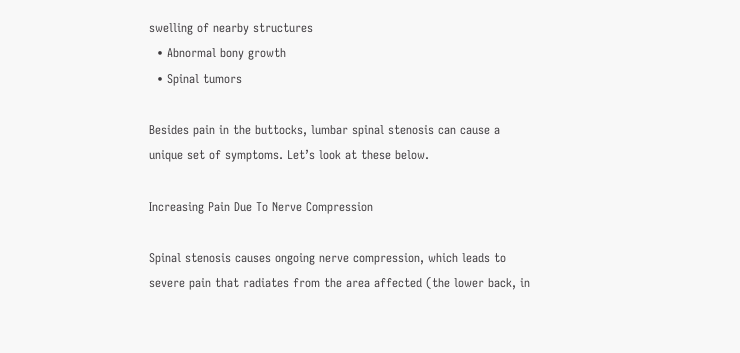swelling of nearby structures
  • Abnormal bony growth
  • Spinal tumors

Besides pain in the buttocks, lumbar spinal stenosis can cause a unique set of symptoms. Let’s look at these below.

Increasing Pain Due To Nerve Compression

Spinal stenosis causes ongoing nerve compression, which leads to severe pain that radiates from the area affected (the lower back, in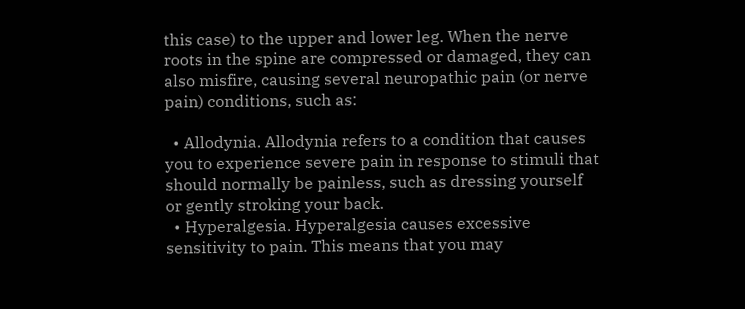this case) to the upper and lower leg. When the nerve roots in the spine are compressed or damaged, they can also misfire, causing several neuropathic pain (or nerve pain) conditions, such as:

  • Allodynia. Allodynia refers to a condition that causes you to experience severe pain in response to stimuli that should normally be painless, such as dressing yourself or gently stroking your back.
  • Hyperalgesia. Hyperalgesia causes excessive sensitivity to pain. This means that you may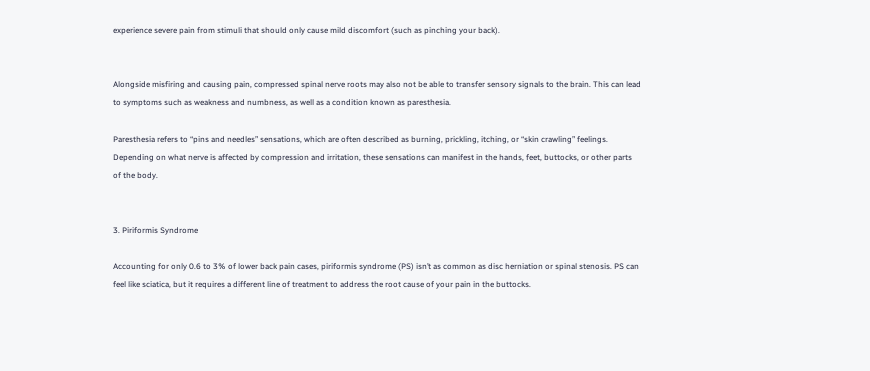experience severe pain from stimuli that should only cause mild discomfort (such as pinching your back).


Alongside misfiring and causing pain, compressed spinal nerve roots may also not be able to transfer sensory signals to the brain. This can lead to symptoms such as weakness and numbness, as well as a condition known as paresthesia.

Paresthesia refers to “pins and needles” sensations, which are often described as burning, prickling, itching, or “skin crawling” feelings. Depending on what nerve is affected by compression and irritation, these sensations can manifest in the hands, feet, buttocks, or other parts of the body.


3. Piriformis Syndrome

Accounting for only 0.6 to 3% of lower back pain cases, piriformis syndrome (PS) isn’t as common as disc herniation or spinal stenosis. PS can feel like sciatica, but it requires a different line of treatment to address the root cause of your pain in the buttocks.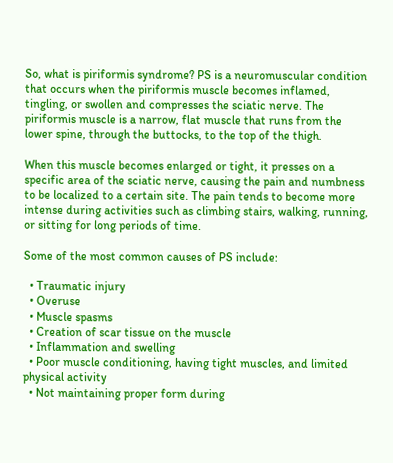So, what is piriformis syndrome? PS is a neuromuscular condition that occurs when the piriformis muscle becomes inflamed, tingling, or swollen and compresses the sciatic nerve. The piriformis muscle is a narrow, flat muscle that runs from the lower spine, through the buttocks, to the top of the thigh.

When this muscle becomes enlarged or tight, it presses on a specific area of the sciatic nerve, causing the pain and numbness to be localized to a certain site. The pain tends to become more intense during activities such as climbing stairs, walking, running, or sitting for long periods of time.

Some of the most common causes of PS include:

  • Traumatic injury
  • Overuse
  • Muscle spasms
  • Creation of scar tissue on the muscle
  • Inflammation and swelling
  • Poor muscle conditioning, having tight muscles, and limited physical activity
  • Not maintaining proper form during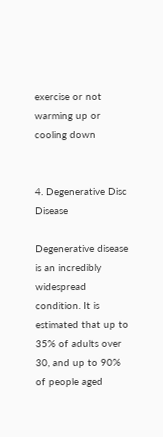exercise or not warming up or cooling down


4. Degenerative Disc Disease

Degenerative disease is an incredibly widespread condition. It is estimated that up to 35% of adults over 30, and up to 90% of people aged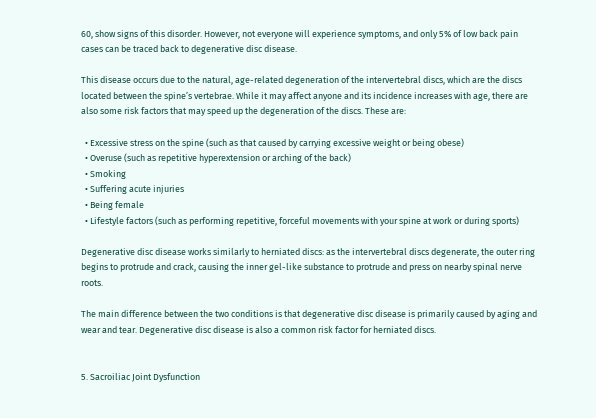60, show signs of this disorder. However, not everyone will experience symptoms, and only 5% of low back pain cases can be traced back to degenerative disc disease.

This disease occurs due to the natural, age-related degeneration of the intervertebral discs, which are the discs located between the spine’s vertebrae. While it may affect anyone and its incidence increases with age, there are also some risk factors that may speed up the degeneration of the discs. These are:

  • Excessive stress on the spine (such as that caused by carrying excessive weight or being obese)
  • Overuse (such as repetitive hyperextension or arching of the back)
  • Smoking
  • Suffering acute injuries
  • Being female
  • Lifestyle factors (such as performing repetitive, forceful movements with your spine at work or during sports)

Degenerative disc disease works similarly to herniated discs: as the intervertebral discs degenerate, the outer ring begins to protrude and crack, causing the inner gel-like substance to protrude and press on nearby spinal nerve roots.

The main difference between the two conditions is that degenerative disc disease is primarily caused by aging and wear and tear. Degenerative disc disease is also a common risk factor for herniated discs.


5. Sacroiliac Joint Dysfunction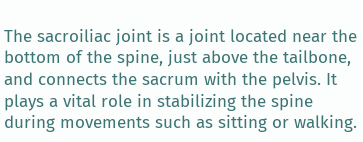The sacroiliac joint is a joint located near the bottom of the spine, just above the tailbone, and connects the sacrum with the pelvis. It plays a vital role in stabilizing the spine during movements such as sitting or walking.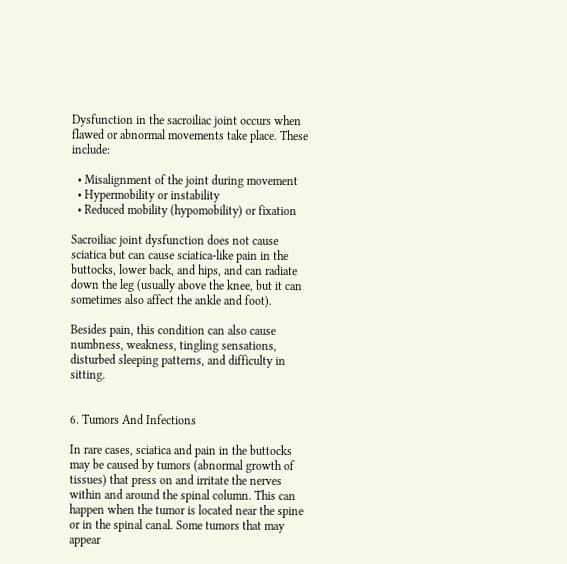Dysfunction in the sacroiliac joint occurs when flawed or abnormal movements take place. These include:

  • Misalignment of the joint during movement
  • Hypermobility or instability
  • Reduced mobility (hypomobility) or fixation

Sacroiliac joint dysfunction does not cause sciatica but can cause sciatica-like pain in the buttocks, lower back, and hips, and can radiate down the leg (usually above the knee, but it can sometimes also affect the ankle and foot).

Besides pain, this condition can also cause numbness, weakness, tingling sensations, disturbed sleeping patterns, and difficulty in sitting.


6. Tumors And Infections

In rare cases, sciatica and pain in the buttocks may be caused by tumors (abnormal growth of tissues) that press on and irritate the nerves within and around the spinal column. This can happen when the tumor is located near the spine or in the spinal canal. Some tumors that may appear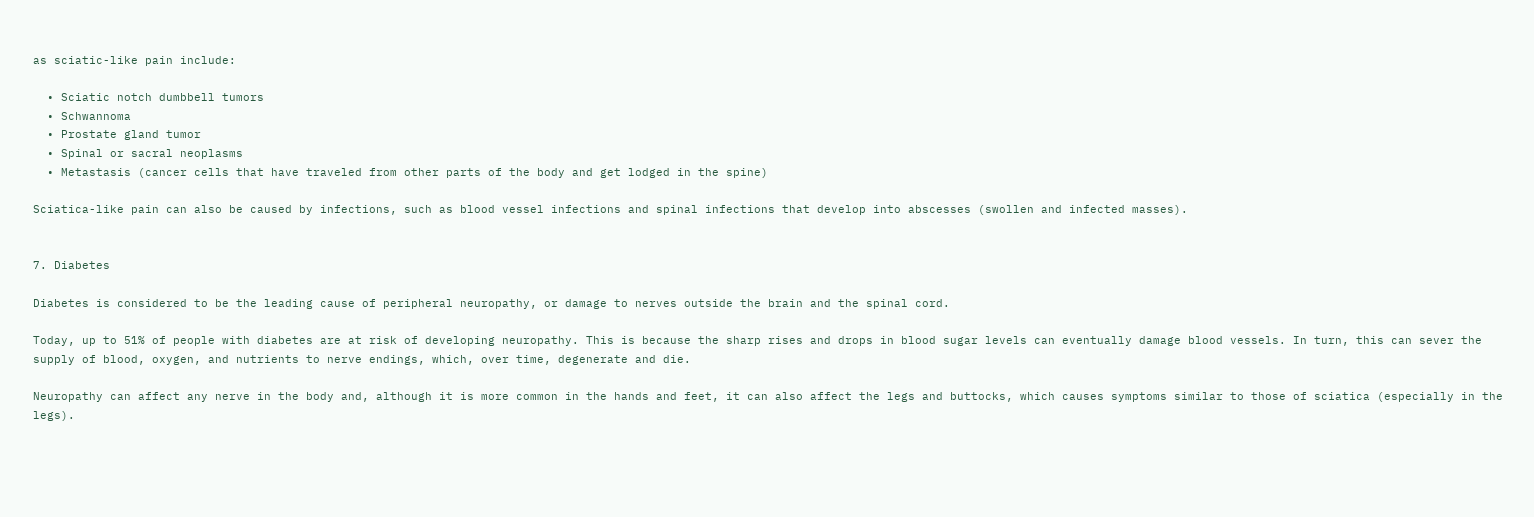as sciatic-like pain include:

  • Sciatic notch dumbbell tumors
  • Schwannoma
  • Prostate gland tumor
  • Spinal or sacral neoplasms
  • Metastasis (cancer cells that have traveled from other parts of the body and get lodged in the spine)

Sciatica-like pain can also be caused by infections, such as blood vessel infections and spinal infections that develop into abscesses (swollen and infected masses).


7. Diabetes

Diabetes is considered to be the leading cause of peripheral neuropathy, or damage to nerves outside the brain and the spinal cord.

Today, up to 51% of people with diabetes are at risk of developing neuropathy. This is because the sharp rises and drops in blood sugar levels can eventually damage blood vessels. In turn, this can sever the supply of blood, oxygen, and nutrients to nerve endings, which, over time, degenerate and die.

Neuropathy can affect any nerve in the body and, although it is more common in the hands and feet, it can also affect the legs and buttocks, which causes symptoms similar to those of sciatica (especially in the legs).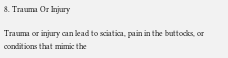8. Trauma Or Injury

Trauma or injury can lead to sciatica, pain in the buttocks, or conditions that mimic the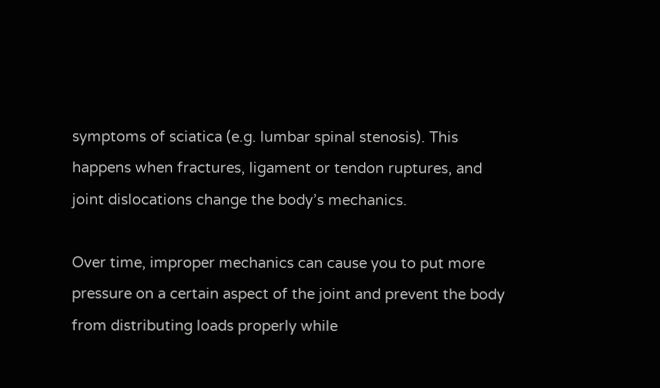symptoms of sciatica (e.g. lumbar spinal stenosis). This happens when fractures, ligament or tendon ruptures, and joint dislocations change the body’s mechanics.

Over time, improper mechanics can cause you to put more pressure on a certain aspect of the joint and prevent the body from distributing loads properly while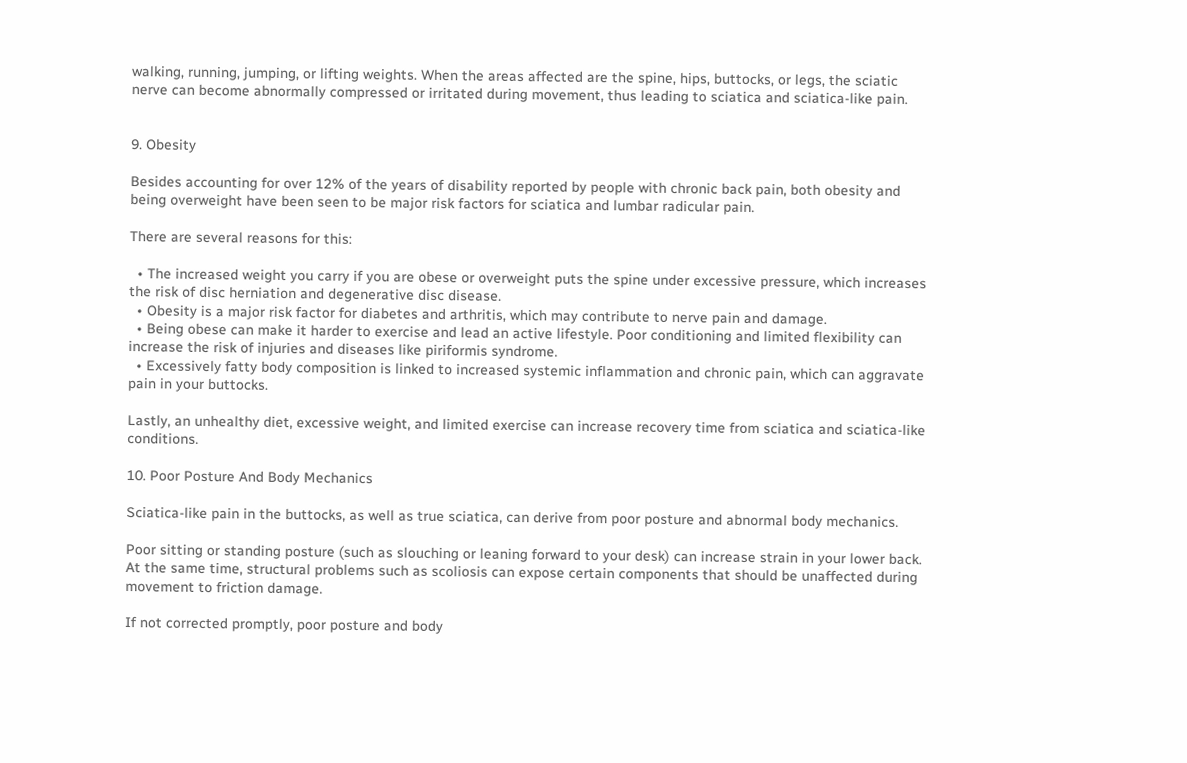walking, running, jumping, or lifting weights. When the areas affected are the spine, hips, buttocks, or legs, the sciatic nerve can become abnormally compressed or irritated during movement, thus leading to sciatica and sciatica-like pain.


9. Obesity

Besides accounting for over 12% of the years of disability reported by people with chronic back pain, both obesity and being overweight have been seen to be major risk factors for sciatica and lumbar radicular pain.

There are several reasons for this:

  • The increased weight you carry if you are obese or overweight puts the spine under excessive pressure, which increases the risk of disc herniation and degenerative disc disease.
  • Obesity is a major risk factor for diabetes and arthritis, which may contribute to nerve pain and damage.
  • Being obese can make it harder to exercise and lead an active lifestyle. Poor conditioning and limited flexibility can increase the risk of injuries and diseases like piriformis syndrome.
  • Excessively fatty body composition is linked to increased systemic inflammation and chronic pain, which can aggravate pain in your buttocks.

Lastly, an unhealthy diet, excessive weight, and limited exercise can increase recovery time from sciatica and sciatica-like conditions.

10. Poor Posture And Body Mechanics

Sciatica-like pain in the buttocks, as well as true sciatica, can derive from poor posture and abnormal body mechanics.

Poor sitting or standing posture (such as slouching or leaning forward to your desk) can increase strain in your lower back. At the same time, structural problems such as scoliosis can expose certain components that should be unaffected during movement to friction damage.

If not corrected promptly, poor posture and body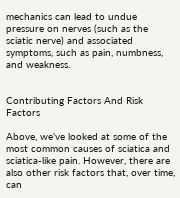mechanics can lead to undue pressure on nerves (such as the sciatic nerve) and associated symptoms, such as pain, numbness, and weakness.


Contributing Factors And Risk Factors

Above, we’ve looked at some of the most common causes of sciatica and sciatica-like pain. However, there are also other risk factors that, over time, can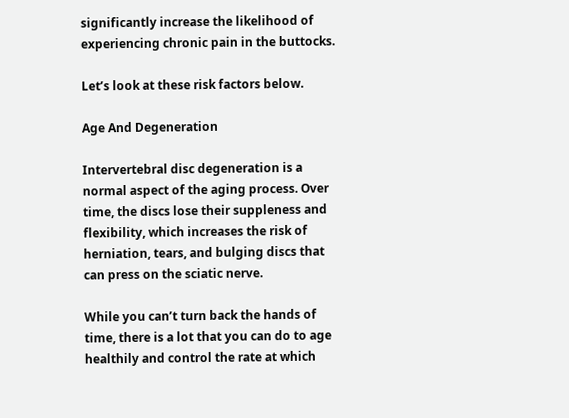significantly increase the likelihood of experiencing chronic pain in the buttocks.

Let’s look at these risk factors below.

Age And Degeneration

Intervertebral disc degeneration is a normal aspect of the aging process. Over time, the discs lose their suppleness and flexibility, which increases the risk of herniation, tears, and bulging discs that can press on the sciatic nerve.

While you can’t turn back the hands of time, there is a lot that you can do to age healthily and control the rate at which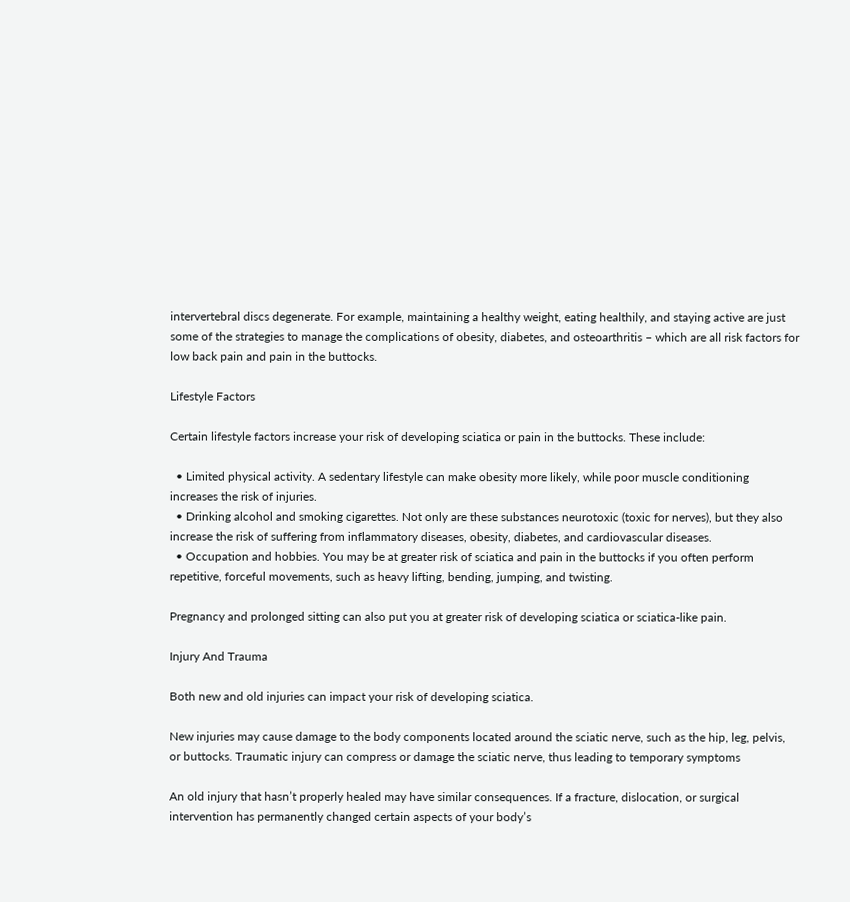intervertebral discs degenerate. For example, maintaining a healthy weight, eating healthily, and staying active are just some of the strategies to manage the complications of obesity, diabetes, and osteoarthritis – which are all risk factors for low back pain and pain in the buttocks.

Lifestyle Factors

Certain lifestyle factors increase your risk of developing sciatica or pain in the buttocks. These include:

  • Limited physical activity. A sedentary lifestyle can make obesity more likely, while poor muscle conditioning increases the risk of injuries.
  • Drinking alcohol and smoking cigarettes. Not only are these substances neurotoxic (toxic for nerves), but they also increase the risk of suffering from inflammatory diseases, obesity, diabetes, and cardiovascular diseases.
  • Occupation and hobbies. You may be at greater risk of sciatica and pain in the buttocks if you often perform repetitive, forceful movements, such as heavy lifting, bending, jumping, and twisting.

Pregnancy and prolonged sitting can also put you at greater risk of developing sciatica or sciatica-like pain.

Injury And Trauma

Both new and old injuries can impact your risk of developing sciatica.

New injuries may cause damage to the body components located around the sciatic nerve, such as the hip, leg, pelvis, or buttocks. Traumatic injury can compress or damage the sciatic nerve, thus leading to temporary symptoms

An old injury that hasn’t properly healed may have similar consequences. If a fracture, dislocation, or surgical intervention has permanently changed certain aspects of your body’s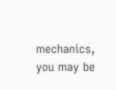mechanics, you may be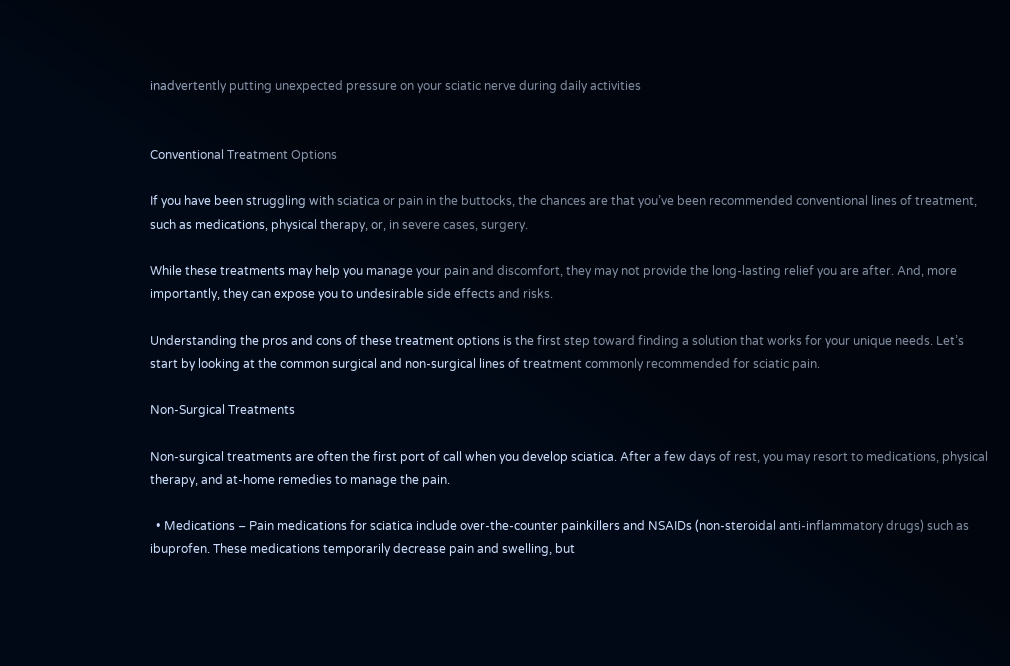inadvertently putting unexpected pressure on your sciatic nerve during daily activities


Conventional Treatment Options

If you have been struggling with sciatica or pain in the buttocks, the chances are that you’ve been recommended conventional lines of treatment, such as medications, physical therapy, or, in severe cases, surgery.

While these treatments may help you manage your pain and discomfort, they may not provide the long-lasting relief you are after. And, more importantly, they can expose you to undesirable side effects and risks.

Understanding the pros and cons of these treatment options is the first step toward finding a solution that works for your unique needs. Let’s start by looking at the common surgical and non-surgical lines of treatment commonly recommended for sciatic pain.

Non-Surgical Treatments

Non-surgical treatments are often the first port of call when you develop sciatica. After a few days of rest, you may resort to medications, physical therapy, and at-home remedies to manage the pain.

  • Medications – Pain medications for sciatica include over-the-counter painkillers and NSAIDs (non-steroidal anti-inflammatory drugs) such as ibuprofen. These medications temporarily decrease pain and swelling, but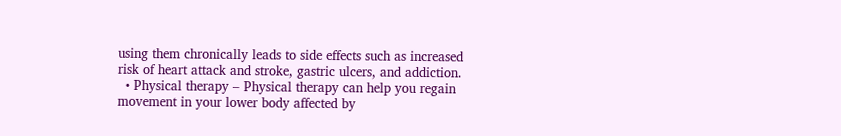using them chronically leads to side effects such as increased risk of heart attack and stroke, gastric ulcers, and addiction.
  • Physical therapy – Physical therapy can help you regain movement in your lower body affected by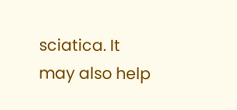sciatica. It may also help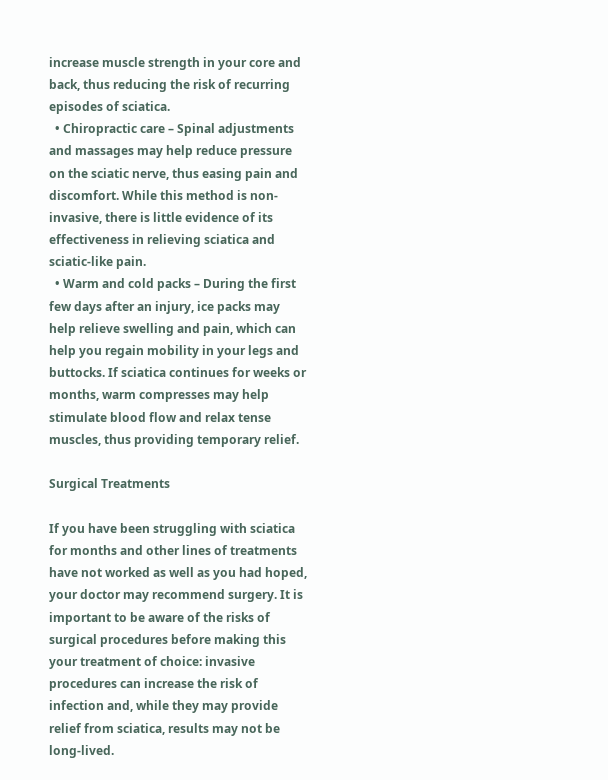increase muscle strength in your core and back, thus reducing the risk of recurring episodes of sciatica.
  • Chiropractic care – Spinal adjustments and massages may help reduce pressure on the sciatic nerve, thus easing pain and discomfort. While this method is non-invasive, there is little evidence of its effectiveness in relieving sciatica and sciatic-like pain.
  • Warm and cold packs – During the first few days after an injury, ice packs may help relieve swelling and pain, which can help you regain mobility in your legs and buttocks. If sciatica continues for weeks or months, warm compresses may help stimulate blood flow and relax tense muscles, thus providing temporary relief.

Surgical Treatments

If you have been struggling with sciatica for months and other lines of treatments have not worked as well as you had hoped, your doctor may recommend surgery. It is important to be aware of the risks of surgical procedures before making this your treatment of choice: invasive procedures can increase the risk of infection and, while they may provide relief from sciatica, results may not be long-lived.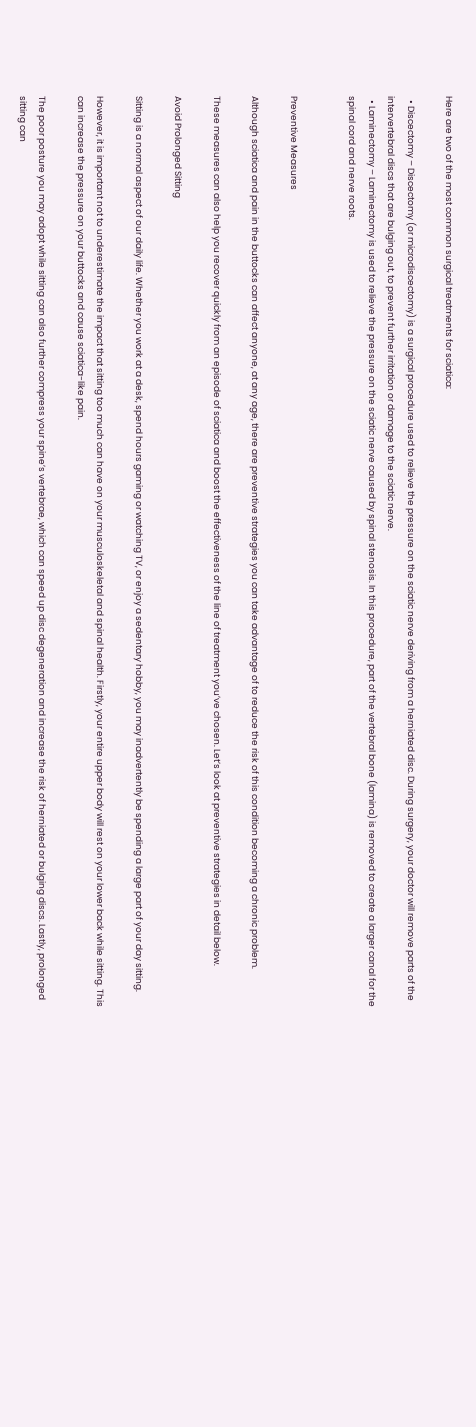Here are two of the most common surgical treatments for sciatica:

  • Discectomy – Discectomy (or microdiscectomy) is a surgical procedure used to relieve the pressure on the sciatic nerve deriving from a herniated disc. During surgery, your doctor will remove parts of the intervertebral discs that are bulging out, to prevent further irritation or damage to the sciatic nerve.
  • Laminectomy – Laminectomy is used to relieve the pressure on the sciatic nerve caused by spinal stenosis. In this procedure, part of the vertebral bone (lamina) is removed to create a larger canal for the spinal cord and nerve roots.


Preventive Measures

Although sciatica and pain in the buttocks can affect anyone, at any age, there are preventive strategies you can take advantage of to reduce the risk of this condition becoming a chronic problem.

These measures can also help you recover quickly from an episode of sciatica and boost the effectiveness of the line of treatment you’ve chosen. Let’s look at preventive strategies in detail below.

Avoid Prolonged Sitting

Sitting is a normal aspect of our daily life. Whether you work at a desk, spend hours gaming or watching TV, or enjoy a sedentary hobby, you may inadvertently be spending a large part of your day sitting.

However, it is important not to underestimate the impact that sitting too much can have on your musculoskeletal and spinal health. Firstly, your entire upper body will rest on your lower back while sitting. This can increase the pressure on your buttocks and cause sciatica-like pain.

The poor posture you may adopt while sitting can also further compress your spine’s vertebrae, which can speed up disc degeneration and increase the risk of herniated or bulging discs. Lastly, prolonged sitting can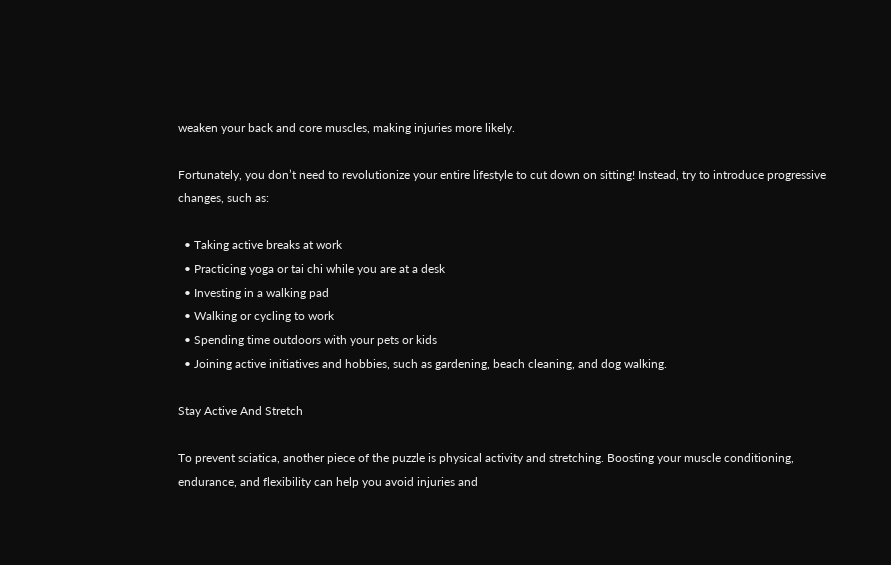weaken your back and core muscles, making injuries more likely.

Fortunately, you don’t need to revolutionize your entire lifestyle to cut down on sitting! Instead, try to introduce progressive changes, such as:

  • Taking active breaks at work
  • Practicing yoga or tai chi while you are at a desk
  • Investing in a walking pad
  • Walking or cycling to work
  • Spending time outdoors with your pets or kids
  • Joining active initiatives and hobbies, such as gardening, beach cleaning, and dog walking.

Stay Active And Stretch

To prevent sciatica, another piece of the puzzle is physical activity and stretching. Boosting your muscle conditioning, endurance, and flexibility can help you avoid injuries and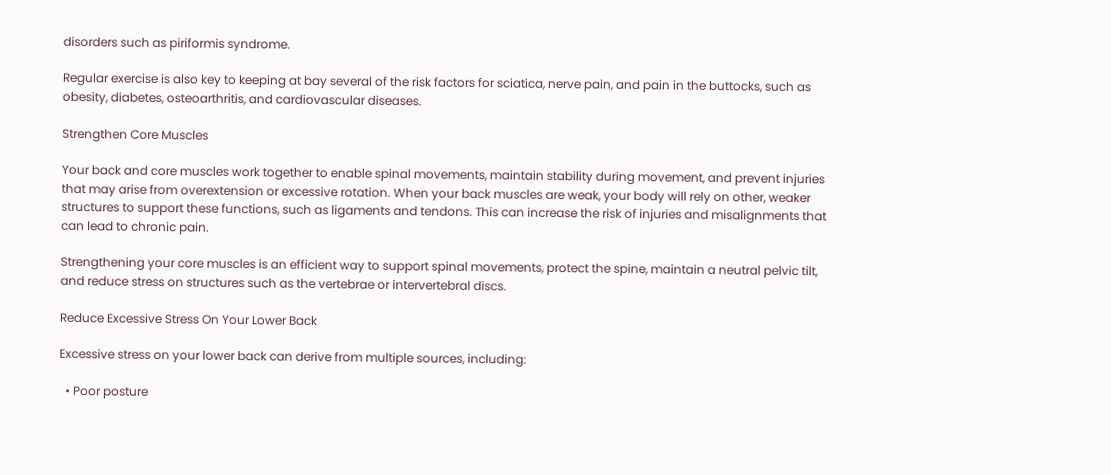disorders such as piriformis syndrome.

Regular exercise is also key to keeping at bay several of the risk factors for sciatica, nerve pain, and pain in the buttocks, such as obesity, diabetes, osteoarthritis, and cardiovascular diseases.

Strengthen Core Muscles

Your back and core muscles work together to enable spinal movements, maintain stability during movement, and prevent injuries that may arise from overextension or excessive rotation. When your back muscles are weak, your body will rely on other, weaker structures to support these functions, such as ligaments and tendons. This can increase the risk of injuries and misalignments that can lead to chronic pain.

Strengthening your core muscles is an efficient way to support spinal movements, protect the spine, maintain a neutral pelvic tilt, and reduce stress on structures such as the vertebrae or intervertebral discs.

Reduce Excessive Stress On Your Lower Back

Excessive stress on your lower back can derive from multiple sources, including:

  • Poor posture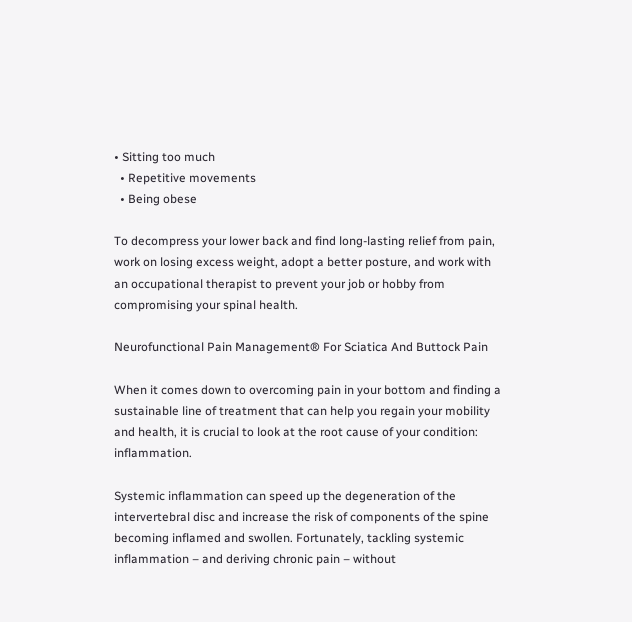• Sitting too much
  • Repetitive movements
  • Being obese

To decompress your lower back and find long-lasting relief from pain, work on losing excess weight, adopt a better posture, and work with an occupational therapist to prevent your job or hobby from compromising your spinal health.

Neurofunctional Pain Management® For Sciatica And Buttock Pain

When it comes down to overcoming pain in your bottom and finding a sustainable line of treatment that can help you regain your mobility and health, it is crucial to look at the root cause of your condition: inflammation.

Systemic inflammation can speed up the degeneration of the intervertebral disc and increase the risk of components of the spine becoming inflamed and swollen. Fortunately, tackling systemic inflammation – and deriving chronic pain – without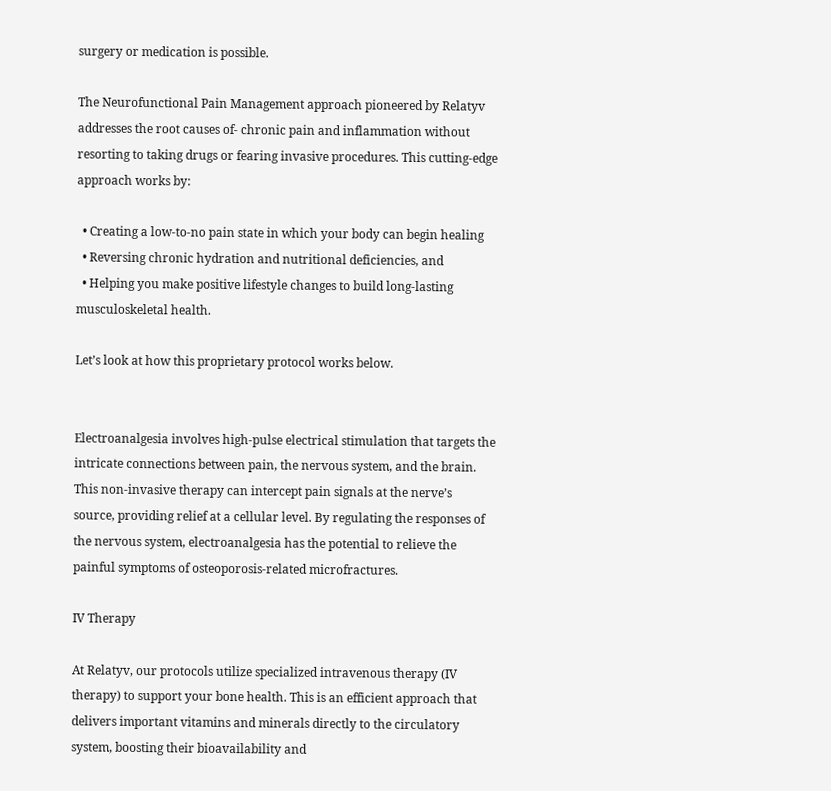surgery or medication is possible.

The Neurofunctional Pain Management approach pioneered by Relatyv addresses the root causes of- chronic pain and inflammation without resorting to taking drugs or fearing invasive procedures. This cutting-edge approach works by:

  • Creating a low-to-no pain state in which your body can begin healing
  • Reversing chronic hydration and nutritional deficiencies, and
  • Helping you make positive lifestyle changes to build long-lasting musculoskeletal health.

Let’s look at how this proprietary protocol works below.


Electroanalgesia involves high-pulse electrical stimulation that targets the intricate connections between pain, the nervous system, and the brain. This non-invasive therapy can intercept pain signals at the nerve’s source, providing relief at a cellular level. By regulating the responses of the nervous system, electroanalgesia has the potential to relieve the painful symptoms of osteoporosis-related microfractures.

IV Therapy

At Relatyv, our protocols utilize specialized intravenous therapy (IV therapy) to support your bone health. This is an efficient approach that delivers important vitamins and minerals directly to the circulatory system, boosting their bioavailability and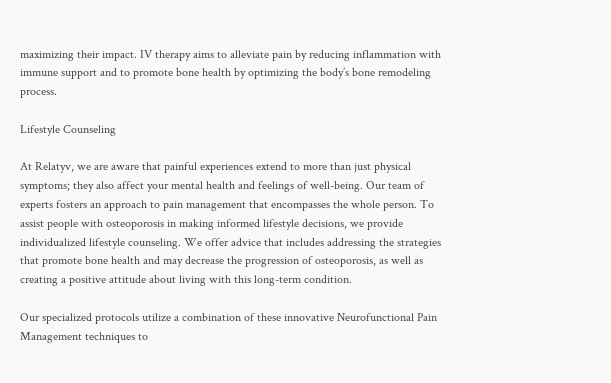maximizing their impact. IV therapy aims to alleviate pain by reducing inflammation with immune support and to promote bone health by optimizing the body’s bone remodeling process.

Lifestyle Counseling

At Relatyv, we are aware that painful experiences extend to more than just physical symptoms; they also affect your mental health and feelings of well-being. Our team of experts fosters an approach to pain management that encompasses the whole person. To assist people with osteoporosis in making informed lifestyle decisions, we provide individualized lifestyle counseling. We offer advice that includes addressing the strategies that promote bone health and may decrease the progression of osteoporosis, as well as creating a positive attitude about living with this long-term condition.

Our specialized protocols utilize a combination of these innovative Neurofunctional Pain Management techniques to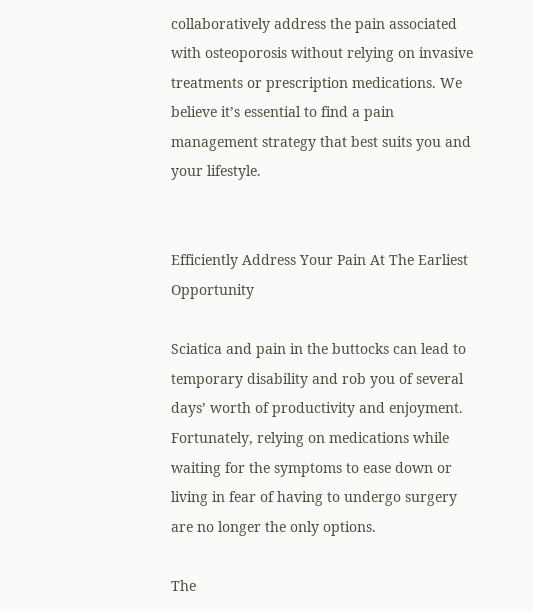collaboratively address the pain associated with osteoporosis without relying on invasive treatments or prescription medications. We believe it’s essential to find a pain management strategy that best suits you and your lifestyle.


Efficiently Address Your Pain At The Earliest Opportunity

Sciatica and pain in the buttocks can lead to temporary disability and rob you of several days’ worth of productivity and enjoyment. Fortunately, relying on medications while waiting for the symptoms to ease down or living in fear of having to undergo surgery are no longer the only options.

The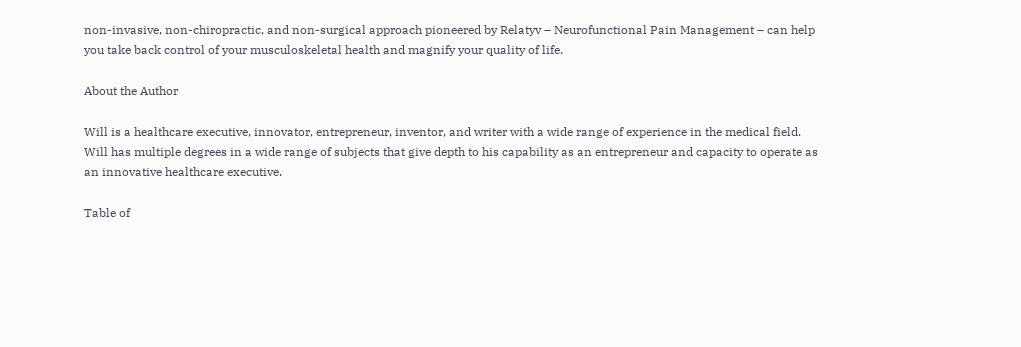non-invasive, non-chiropractic, and non-surgical approach pioneered by Relatyv – Neurofunctional Pain Management – can help you take back control of your musculoskeletal health and magnify your quality of life.

About the Author

Will is a healthcare executive, innovator, entrepreneur, inventor, and writer with a wide range of experience in the medical field. Will has multiple degrees in a wide range of subjects that give depth to his capability as an entrepreneur and capacity to operate as an innovative healthcare executive.

Table of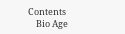Contents
    Bio Age